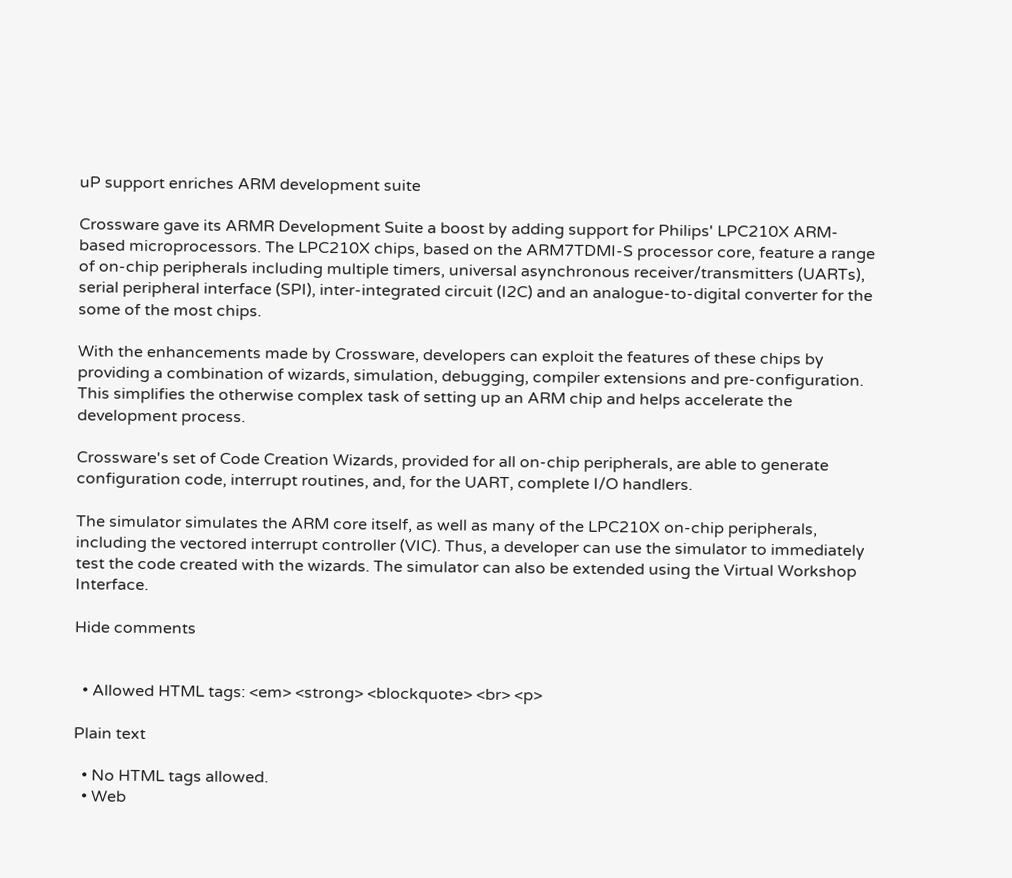uP support enriches ARM development suite

Crossware gave its ARMR Development Suite a boost by adding support for Philips' LPC210X ARM-based microprocessors. The LPC210X chips, based on the ARM7TDMI-S processor core, feature a range of on-chip peripherals including multiple timers, universal asynchronous receiver/transmitters (UARTs), serial peripheral interface (SPI), inter-integrated circuit (I2C) and an analogue-to-digital converter for the some of the most chips.

With the enhancements made by Crossware, developers can exploit the features of these chips by providing a combination of wizards, simulation, debugging, compiler extensions and pre-configuration. This simplifies the otherwise complex task of setting up an ARM chip and helps accelerate the development process.

Crossware's set of Code Creation Wizards, provided for all on-chip peripherals, are able to generate configuration code, interrupt routines, and, for the UART, complete I/O handlers.

The simulator simulates the ARM core itself, as well as many of the LPC210X on-chip peripherals, including the vectored interrupt controller (VIC). Thus, a developer can use the simulator to immediately test the code created with the wizards. The simulator can also be extended using the Virtual Workshop Interface.

Hide comments


  • Allowed HTML tags: <em> <strong> <blockquote> <br> <p>

Plain text

  • No HTML tags allowed.
  • Web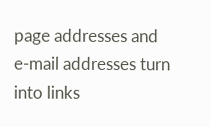page addresses and e-mail addresses turn into links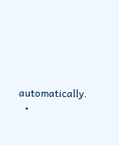automatically.
  •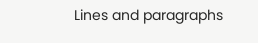Lines and paragraphs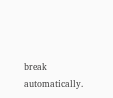break automatically.